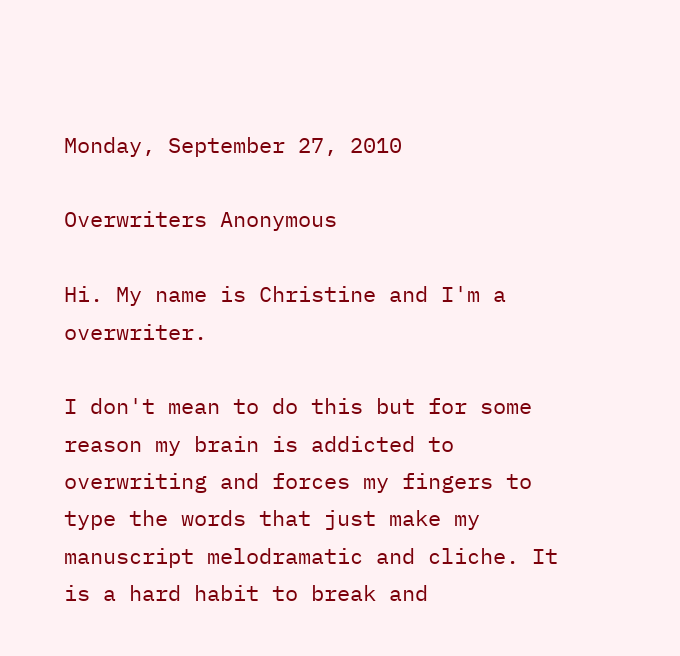Monday, September 27, 2010

Overwriters Anonymous

Hi. My name is Christine and I'm a overwriter.

I don't mean to do this but for some reason my brain is addicted to overwriting and forces my fingers to type the words that just make my manuscript melodramatic and cliche. It is a hard habit to break and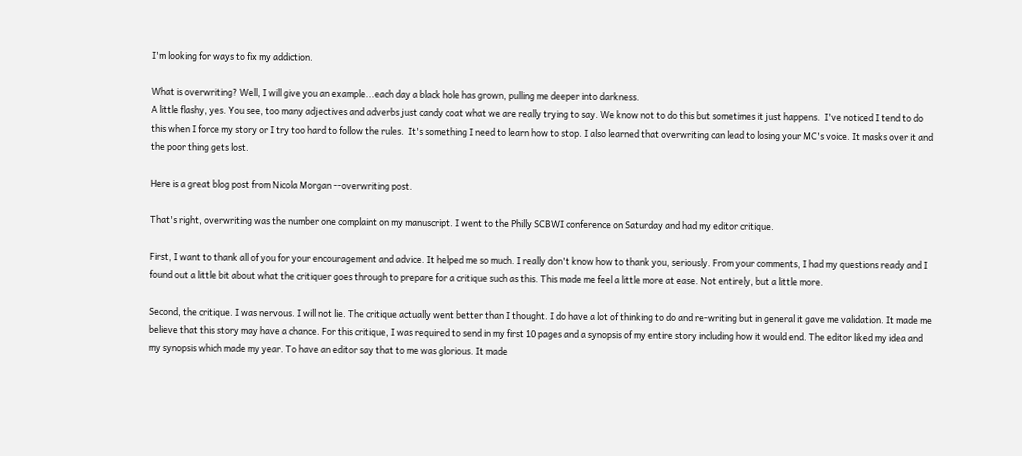I'm looking for ways to fix my addiction.

What is overwriting? Well, I will give you an example...each day a black hole has grown, pulling me deeper into darkness.
A little flashy, yes. You see, too many adjectives and adverbs just candy coat what we are really trying to say. We know not to do this but sometimes it just happens.  I've noticed I tend to do this when I force my story or I try too hard to follow the rules.  It's something I need to learn how to stop. I also learned that overwriting can lead to losing your MC's voice. It masks over it and the poor thing gets lost.

Here is a great blog post from Nicola Morgan --overwriting post.

That's right, overwriting was the number one complaint on my manuscript. I went to the Philly SCBWI conference on Saturday and had my editor critique.

First, I want to thank all of you for your encouragement and advice. It helped me so much. I really don't know how to thank you, seriously. From your comments, I had my questions ready and I found out a little bit about what the critiquer goes through to prepare for a critique such as this. This made me feel a little more at ease. Not entirely, but a little more.

Second, the critique. I was nervous. I will not lie. The critique actually went better than I thought. I do have a lot of thinking to do and re-writing but in general it gave me validation. It made me believe that this story may have a chance. For this critique, I was required to send in my first 10 pages and a synopsis of my entire story including how it would end. The editor liked my idea and my synopsis which made my year. To have an editor say that to me was glorious. It made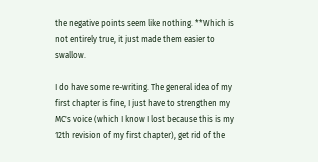the negative points seem like nothing. **Which is not entirely true, it just made them easier to swallow.

I do have some re-writing. The general idea of my first chapter is fine, I just have to strengthen my MC's voice (which I know I lost because this is my 12th revision of my first chapter), get rid of the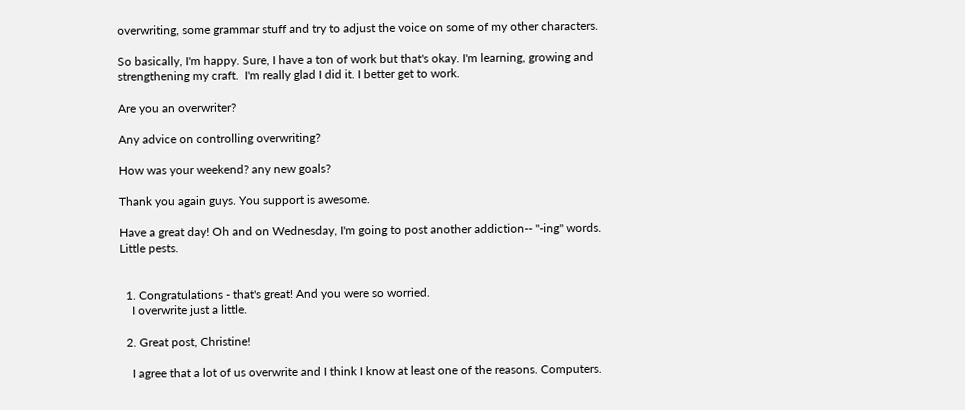overwriting, some grammar stuff and try to adjust the voice on some of my other characters.

So basically, I'm happy. Sure, I have a ton of work but that's okay. I'm learning, growing and strengthening my craft.  I'm really glad I did it. I better get to work.

Are you an overwriter?

Any advice on controlling overwriting?

How was your weekend? any new goals?

Thank you again guys. You support is awesome.

Have a great day! Oh and on Wednesday, I'm going to post another addiction-- "-ing" words. Little pests.


  1. Congratulations - that's great! And you were so worried.
    I overwrite just a little.

  2. Great post, Christine!

    I agree that a lot of us overwrite and I think I know at least one of the reasons. Computers.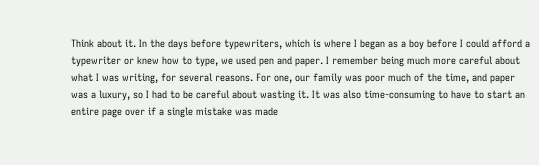Think about it. In the days before typewriters, which is where I began as a boy before I could afford a typewriter or knew how to type, we used pen and paper. I remember being much more careful about what I was writing, for several reasons. For one, our family was poor much of the time, and paper was a luxury, so I had to be careful about wasting it. It was also time-consuming to have to start an entire page over if a single mistake was made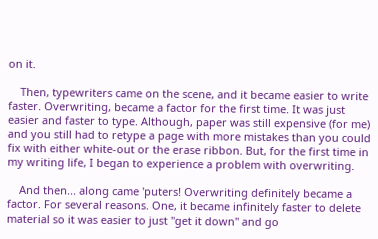on it.

    Then, typewriters came on the scene, and it became easier to write faster. Overwriting, became a factor for the first time. It was just easier and faster to type. Although, paper was still expensive (for me) and you still had to retype a page with more mistakes than you could fix with either white-out or the erase ribbon. But, for the first time in my writing life, I began to experience a problem with overwriting.

    And then... along came 'puters! Overwriting definitely became a factor. For several reasons. One, it became infinitely faster to delete material so it was easier to just "get it down" and go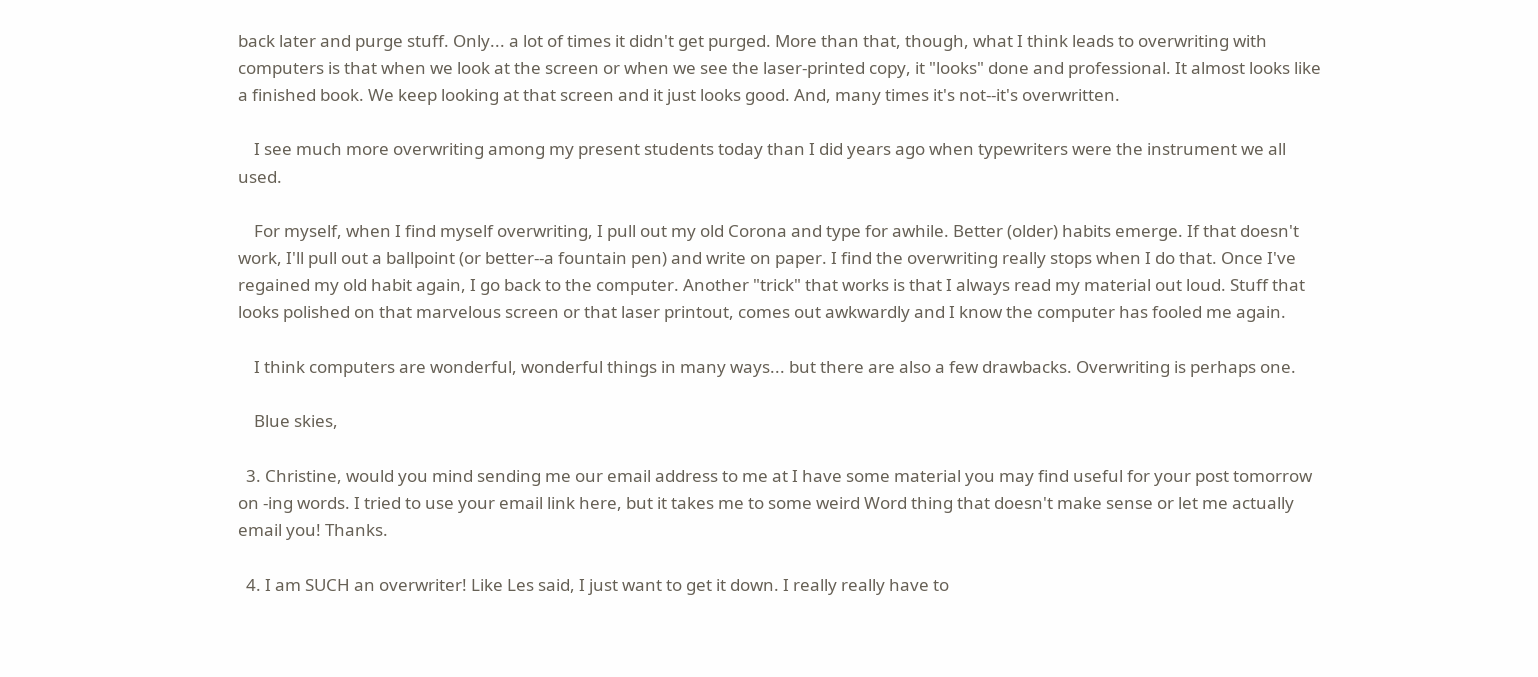back later and purge stuff. Only... a lot of times it didn't get purged. More than that, though, what I think leads to overwriting with computers is that when we look at the screen or when we see the laser-printed copy, it "looks" done and professional. It almost looks like a finished book. We keep looking at that screen and it just looks good. And, many times it's not--it's overwritten.

    I see much more overwriting among my present students today than I did years ago when typewriters were the instrument we all used.

    For myself, when I find myself overwriting, I pull out my old Corona and type for awhile. Better (older) habits emerge. If that doesn't work, I'll pull out a ballpoint (or better--a fountain pen) and write on paper. I find the overwriting really stops when I do that. Once I've regained my old habit again, I go back to the computer. Another "trick" that works is that I always read my material out loud. Stuff that looks polished on that marvelous screen or that laser printout, comes out awkwardly and I know the computer has fooled me again.

    I think computers are wonderful, wonderful things in many ways... but there are also a few drawbacks. Overwriting is perhaps one.

    Blue skies,

  3. Christine, would you mind sending me our email address to me at I have some material you may find useful for your post tomorrow on -ing words. I tried to use your email link here, but it takes me to some weird Word thing that doesn't make sense or let me actually email you! Thanks.

  4. I am SUCH an overwriter! Like Les said, I just want to get it down. I really really have to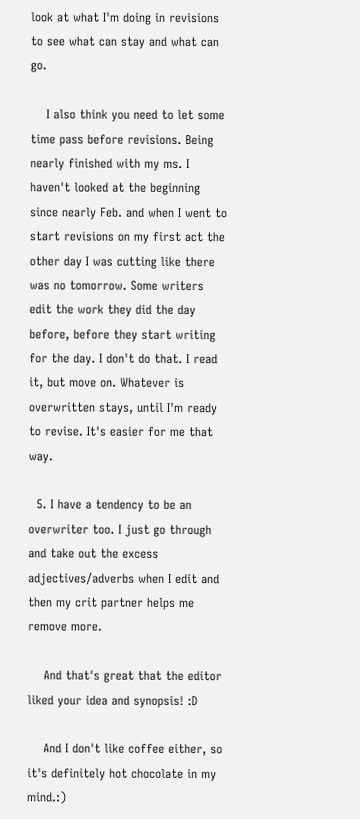look at what I'm doing in revisions to see what can stay and what can go.

    I also think you need to let some time pass before revisions. Being nearly finished with my ms. I haven't looked at the beginning since nearly Feb. and when I went to start revisions on my first act the other day I was cutting like there was no tomorrow. Some writers edit the work they did the day before, before they start writing for the day. I don't do that. I read it, but move on. Whatever is overwritten stays, until I'm ready to revise. It's easier for me that way.

  5. I have a tendency to be an overwriter too. I just go through and take out the excess adjectives/adverbs when I edit and then my crit partner helps me remove more.

    And that's great that the editor liked your idea and synopsis! :D

    And I don't like coffee either, so it's definitely hot chocolate in my mind.:)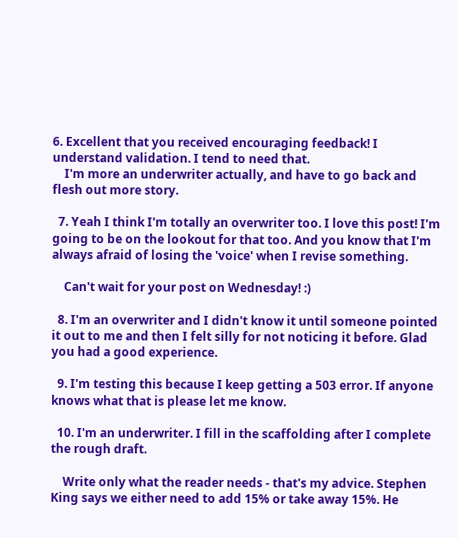6. Excellent that you received encouraging feedback! I understand validation. I tend to need that.
    I'm more an underwriter actually, and have to go back and flesh out more story.

  7. Yeah I think I'm totally an overwriter too. I love this post! I'm going to be on the lookout for that too. And you know that I'm always afraid of losing the 'voice' when I revise something.

    Can't wait for your post on Wednesday! :)

  8. I'm an overwriter and I didn't know it until someone pointed it out to me and then I felt silly for not noticing it before. Glad you had a good experience.

  9. I'm testing this because I keep getting a 503 error. If anyone knows what that is please let me know.

  10. I'm an underwriter. I fill in the scaffolding after I complete the rough draft.

    Write only what the reader needs - that's my advice. Stephen King says we either need to add 15% or take away 15%. He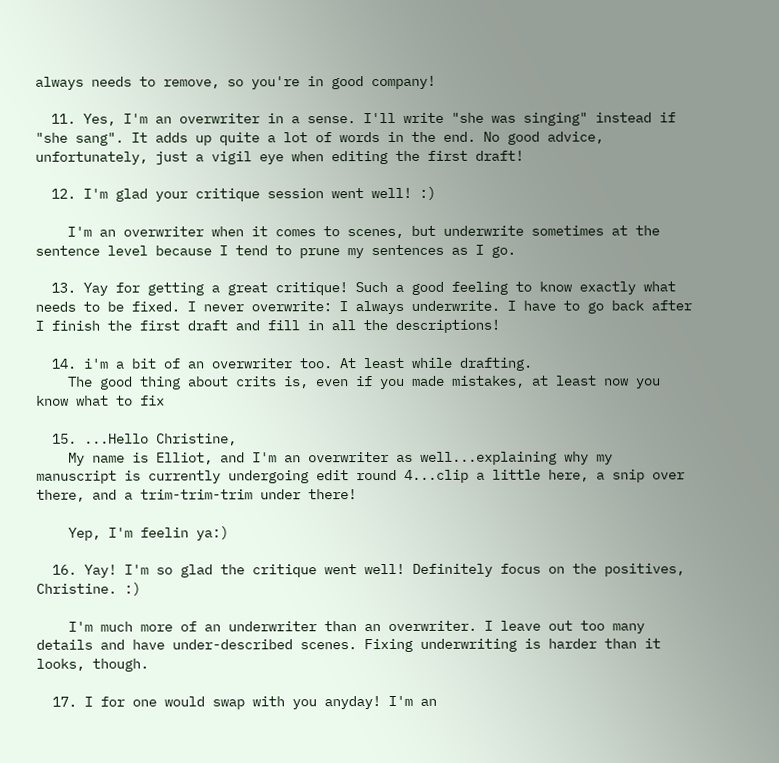always needs to remove, so you're in good company!

  11. Yes, I'm an overwriter in a sense. I'll write "she was singing" instead if "she sang". It adds up quite a lot of words in the end. No good advice, unfortunately, just a vigil eye when editing the first draft!

  12. I'm glad your critique session went well! :)

    I'm an overwriter when it comes to scenes, but underwrite sometimes at the sentence level because I tend to prune my sentences as I go.

  13. Yay for getting a great critique! Such a good feeling to know exactly what needs to be fixed. I never overwrite: I always underwrite. I have to go back after I finish the first draft and fill in all the descriptions!

  14. i'm a bit of an overwriter too. At least while drafting.
    The good thing about crits is, even if you made mistakes, at least now you know what to fix

  15. ...Hello Christine,
    My name is Elliot, and I'm an overwriter as well...explaining why my manuscript is currently undergoing edit round 4...clip a little here, a snip over there, and a trim-trim-trim under there!

    Yep, I'm feelin ya:)

  16. Yay! I'm so glad the critique went well! Definitely focus on the positives, Christine. :)

    I'm much more of an underwriter than an overwriter. I leave out too many details and have under-described scenes. Fixing underwriting is harder than it looks, though.

  17. I for one would swap with you anyday! I'm an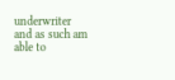underwriter and as such am able to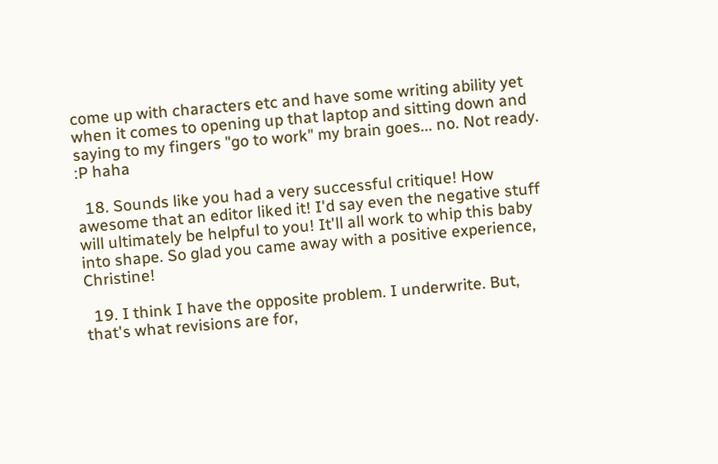come up with characters etc and have some writing ability yet when it comes to opening up that laptop and sitting down and saying to my fingers "go to work" my brain goes... no. Not ready. :P haha

  18. Sounds like you had a very successful critique! How awesome that an editor liked it! I'd say even the negative stuff will ultimately be helpful to you! It'll all work to whip this baby into shape. So glad you came away with a positive experience, Christine!

  19. I think I have the opposite problem. I underwrite. But, that's what revisions are for,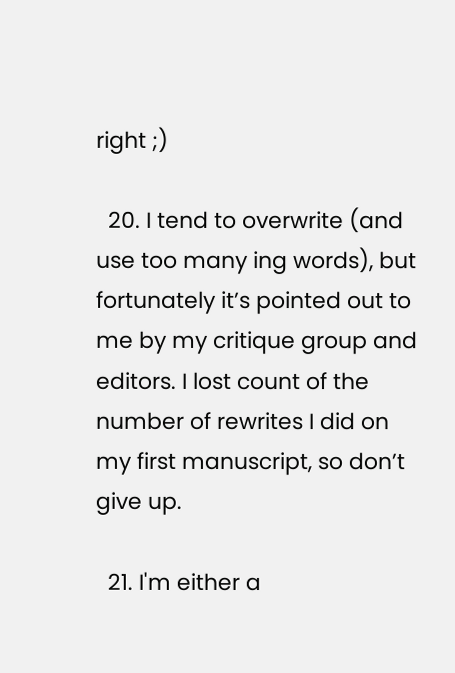right ;)

  20. I tend to overwrite (and use too many ing words), but fortunately it’s pointed out to me by my critique group and editors. I lost count of the number of rewrites I did on my first manuscript, so don’t give up.

  21. I'm either a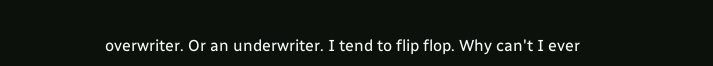overwriter. Or an underwriter. I tend to flip flop. Why can't I ever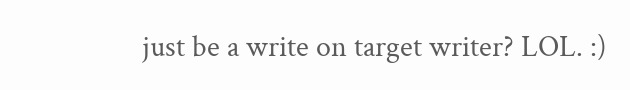just be a write on target writer? LOL. :)